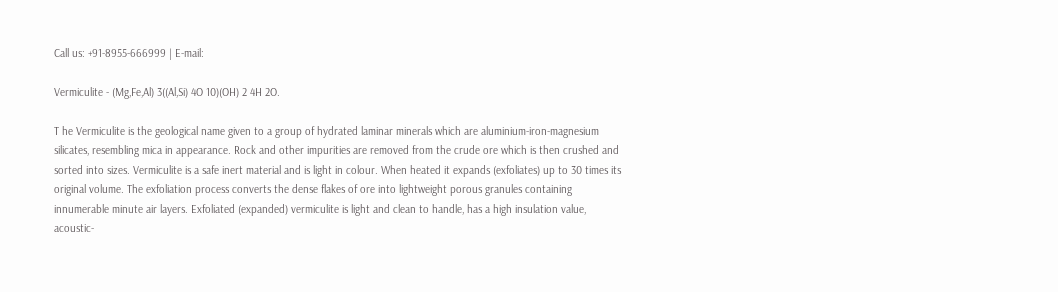Call us: +91-8955-666999 | E-mail:

Vermiculite - (Mg,Fe,Al) 3((Al,Si) 4O 10)(OH) 2 4H 2O.

T he Vermiculite is the geological name given to a group of hydrated laminar minerals which are aluminium-iron-magnesium silicates, resembling mica in appearance. Rock and other impurities are removed from the crude ore which is then crushed and sorted into sizes. Vermiculite is a safe inert material and is light in colour. When heated it expands (exfoliates) up to 30 times its original volume. The exfoliation process converts the dense flakes of ore into lightweight porous granules containing innumerable minute air layers. Exfoliated (expanded) vermiculite is light and clean to handle, has a high insulation value, acoustic-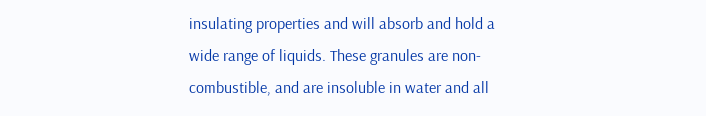insulating properties and will absorb and hold a wide range of liquids. These granules are non-combustible, and are insoluble in water and all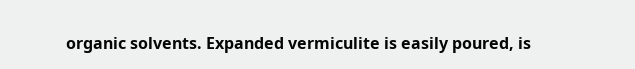organic solvents. Expanded vermiculite is easily poured, is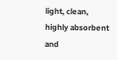light, clean, highly absorbent and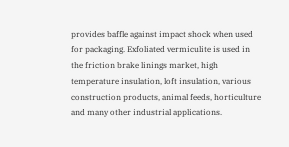provides baffle against impact shock when used for packaging. Exfoliated vermiculite is used in the friction brake linings market, high temperature insulation, loft insulation, various construction products, animal feeds, horticulture and many other industrial applications.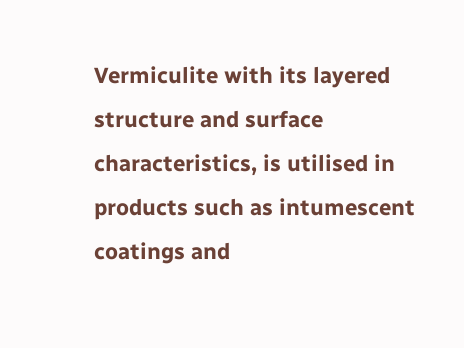Vermiculite with its layered structure and surface characteristics, is utilised in products such as intumescent coatings and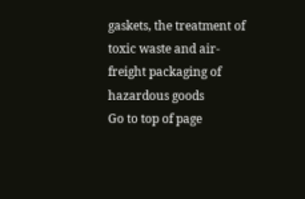gaskets, the treatment of toxic waste and air-freight packaging of hazardous goods
Go to top of page